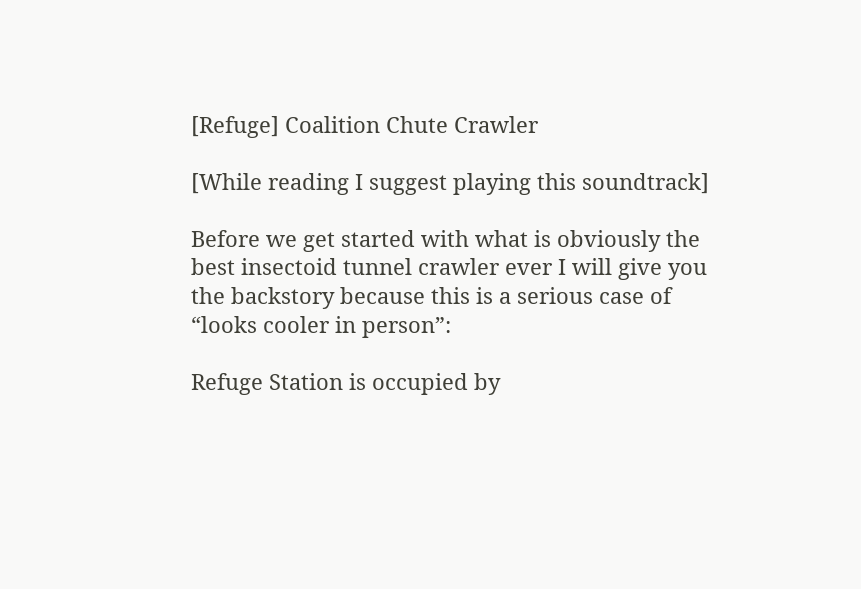[Refuge] Coalition Chute Crawler

[While reading I suggest playing this soundtrack]

Before we get started with what is obviously the best insectoid tunnel crawler ever I will give you the backstory because this is a serious case of “looks cooler in person”:

Refuge Station is occupied by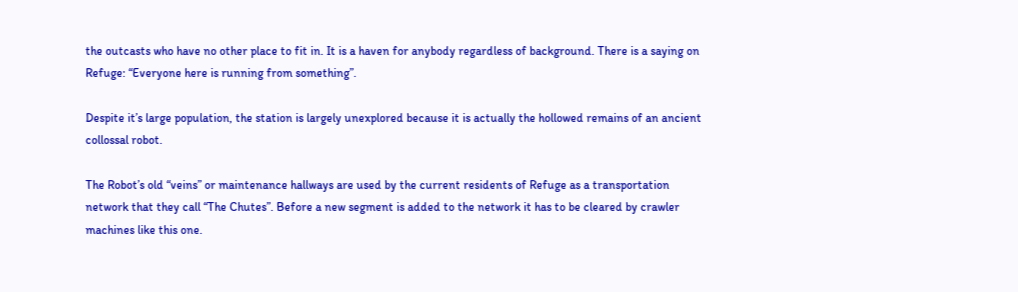the outcasts who have no other place to fit in. It is a haven for anybody regardless of background. There is a saying on Refuge: “Everyone here is running from something”.

Despite it’s large population, the station is largely unexplored because it is actually the hollowed remains of an ancient collossal robot.

The Robot’s old “veins” or maintenance hallways are used by the current residents of Refuge as a transportation network that they call “The Chutes”. Before a new segment is added to the network it has to be cleared by crawler machines like this one.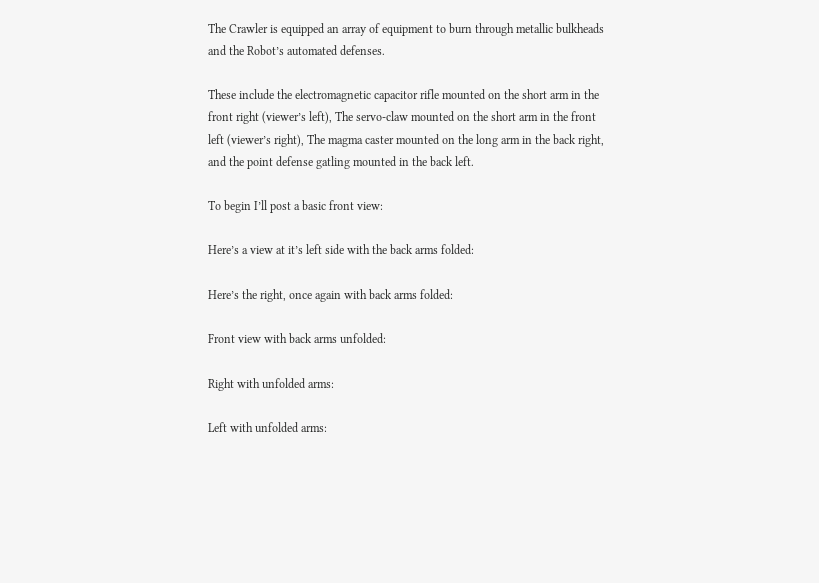The Crawler is equipped an array of equipment to burn through metallic bulkheads and the Robot’s automated defenses.

These include the electromagnetic capacitor rifle mounted on the short arm in the front right (viewer’s left), The servo-claw mounted on the short arm in the front left (viewer’s right), The magma caster mounted on the long arm in the back right, and the point defense gatling mounted in the back left.

To begin I’ll post a basic front view:

Here’s a view at it’s left side with the back arms folded:

Here’s the right, once again with back arms folded:

Front view with back arms unfolded:

Right with unfolded arms:

Left with unfolded arms: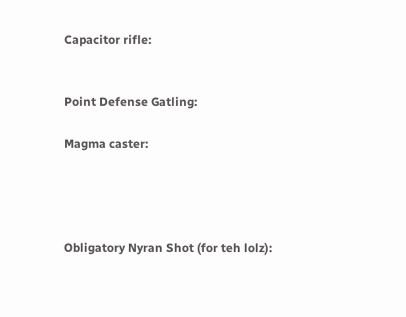Capacitor rifle:


Point Defense Gatling:

Magma caster:




Obligatory Nyran Shot (for teh lolz):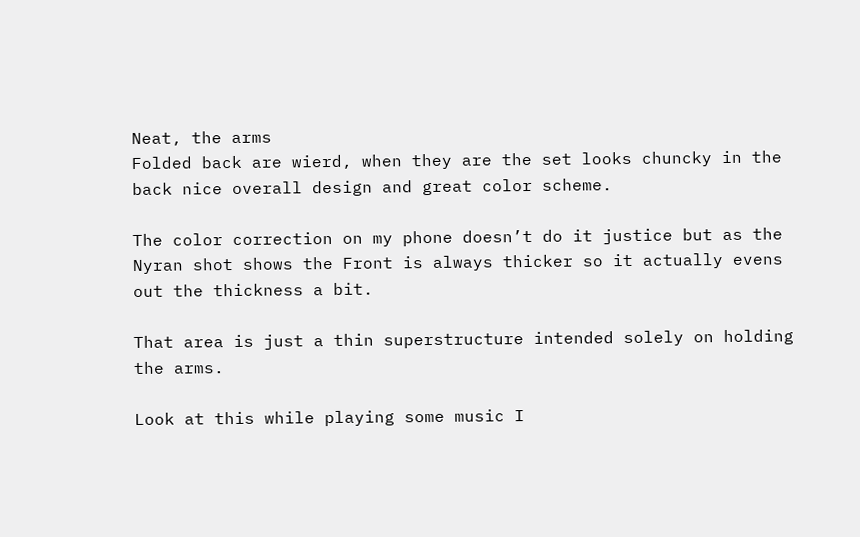Neat, the arms
Folded back are wierd, when they are the set looks chuncky in the back nice overall design and great color scheme.

The color correction on my phone doesn’t do it justice but as the Nyran shot shows the Front is always thicker so it actually evens out the thickness a bit.

That area is just a thin superstructure intended solely on holding the arms.

Look at this while playing some music I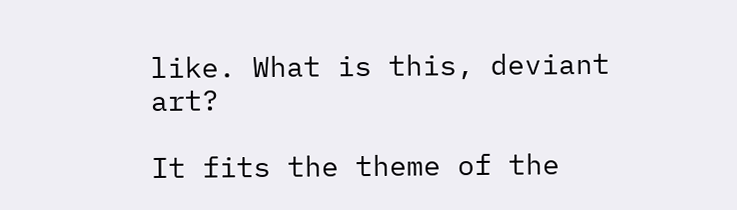like. What is this, deviant art?

It fits the theme of the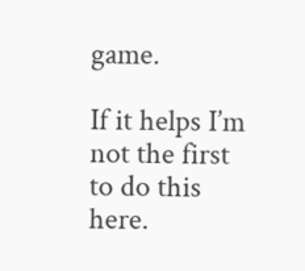game.

If it helps I’m not the first to do this here.